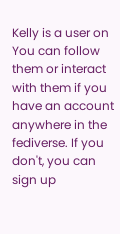Kelly is a user on You can follow them or interact with them if you have an account anywhere in the fediverse. If you don't, you can sign up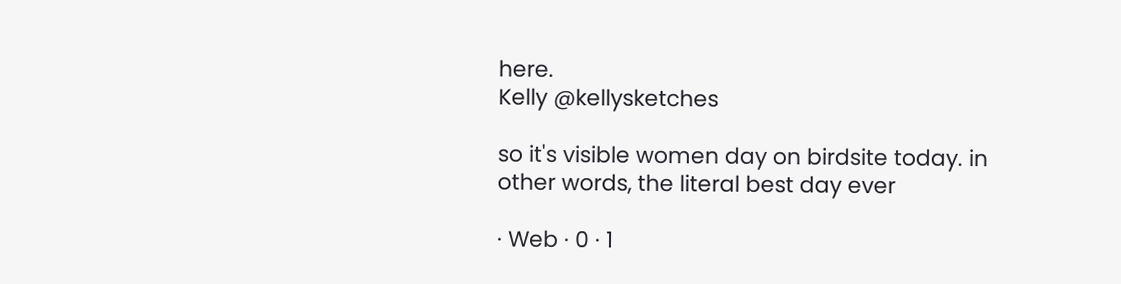here.
Kelly @kellysketches

so it's visible women day on birdsite today. in other words, the literal best day ever

· Web · 0 · 1